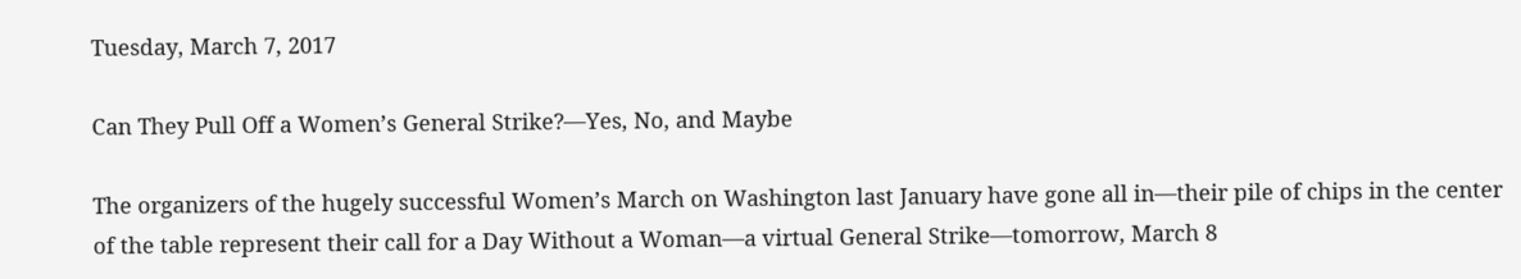Tuesday, March 7, 2017

Can They Pull Off a Women’s General Strike?—Yes, No, and Maybe

The organizers of the hugely successful Women’s March on Washington last January have gone all in—their pile of chips in the center of the table represent their call for a Day Without a Woman—a virtual General Strike—tomorrow, March 8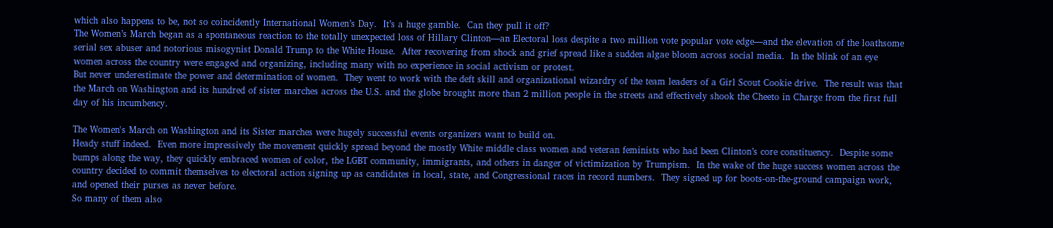which also happens to be, not so coincidently International Women’s Day.  It’s a huge gamble.  Can they pull it off?
The Women’s March began as a spontaneous reaction to the totally unexpected loss of Hillary Clinton—an Electoral loss despite a two million vote popular vote edge—and the elevation of the loathsome serial sex abuser and notorious misogynist Donald Trump to the White House.  After recovering from shock and grief spread like a sudden algae bloom across social media.  In the blink of an eye women across the country were engaged and organizing, including many with no experience in social activism or protest.
But never underestimate the power and determination of women.  They went to work with the deft skill and organizational wizardry of the team leaders of a Girl Scout Cookie drive.  The result was that the March on Washington and its hundred of sister marches across the U.S. and the globe brought more than 2 million people in the streets and effectively shook the Cheeto in Charge from the first full day of his incumbency.

The Women's March on Washington and its Sister marches were hugely successful events organizers want to build on.
Heady stuff indeed.  Even more impressively the movement quickly spread beyond the mostly White middle class women and veteran feminists who had been Clinton’s core constituency.  Despite some bumps along the way, they quickly embraced women of color, the LGBT community, immigrants, and others in danger of victimization by Trumpism.  In the wake of the huge success women across the country decided to commit themselves to electoral action signing up as candidates in local, state, and Congressional races in record numbers.  They signed up for boots-on-the-ground campaign work, and opened their purses as never before.
So many of them also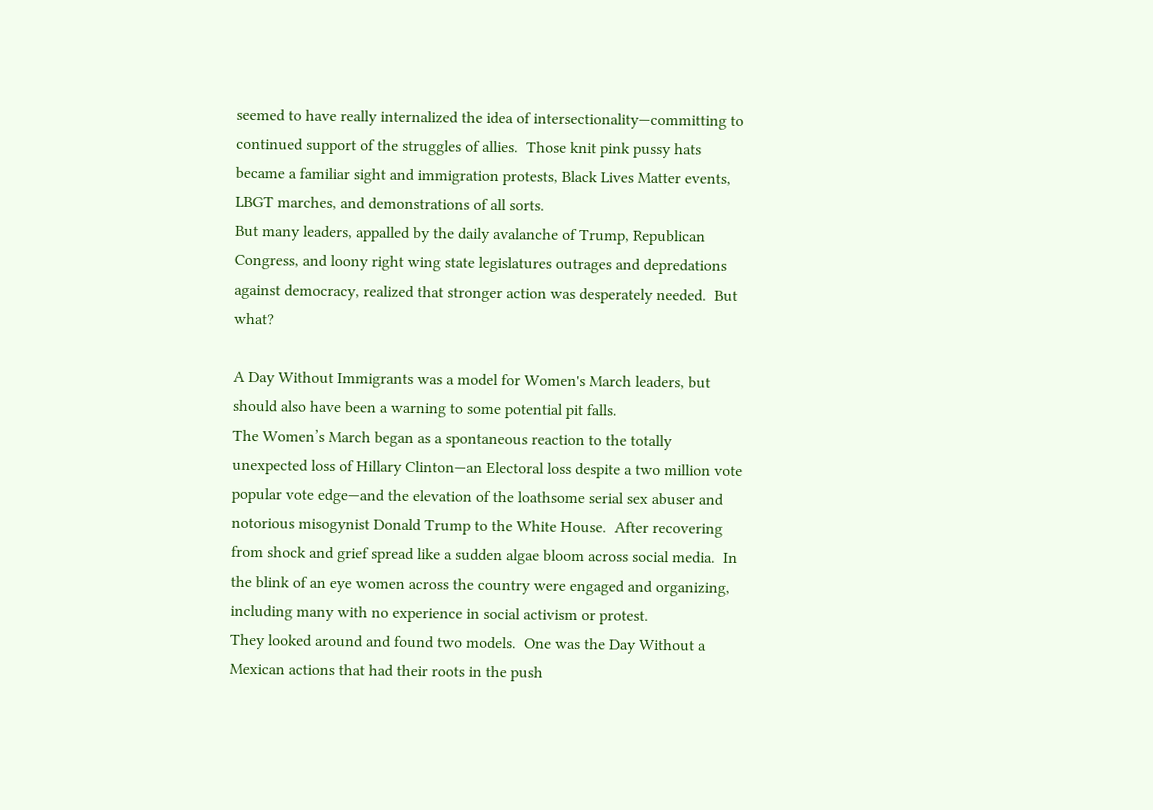seemed to have really internalized the idea of intersectionality—committing to continued support of the struggles of allies.  Those knit pink pussy hats became a familiar sight and immigration protests, Black Lives Matter events, LBGT marches, and demonstrations of all sorts.
But many leaders, appalled by the daily avalanche of Trump, Republican Congress, and loony right wing state legislatures outrages and depredations against democracy, realized that stronger action was desperately needed.  But what?

A Day Without Immigrants was a model for Women's March leaders, but should also have been a warning to some potential pit falls.
The Women’s March began as a spontaneous reaction to the totally unexpected loss of Hillary Clinton—an Electoral loss despite a two million vote popular vote edge—and the elevation of the loathsome serial sex abuser and notorious misogynist Donald Trump to the White House.  After recovering from shock and grief spread like a sudden algae bloom across social media.  In the blink of an eye women across the country were engaged and organizing, including many with no experience in social activism or protest.
They looked around and found two models.  One was the Day Without a Mexican actions that had their roots in the push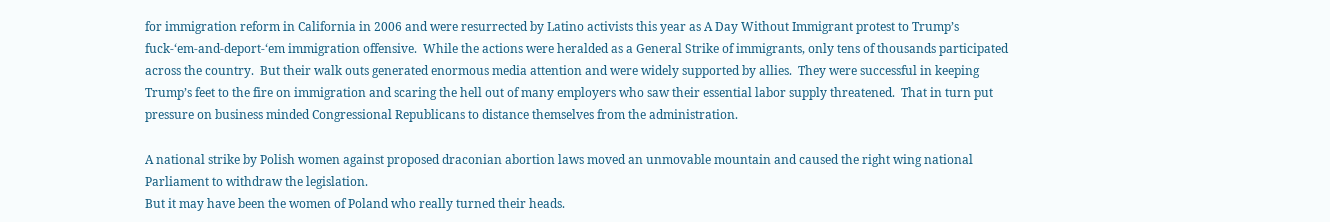for immigration reform in California in 2006 and were resurrected by Latino activists this year as A Day Without Immigrant protest to Trump’s fuck-‘em-and-deport-‘em immigration offensive.  While the actions were heralded as a General Strike of immigrants, only tens of thousands participated across the country.  But their walk outs generated enormous media attention and were widely supported by allies.  They were successful in keeping Trump’s feet to the fire on immigration and scaring the hell out of many employers who saw their essential labor supply threatened.  That in turn put pressure on business minded Congressional Republicans to distance themselves from the administration.

A national strike by Polish women against proposed draconian abortion laws moved an unmovable mountain and caused the right wing national Parliament to withdraw the legislation.
But it may have been the women of Poland who really turned their heads.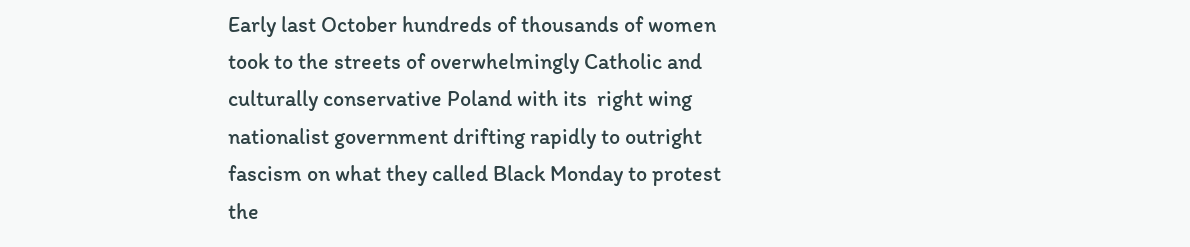Early last October hundreds of thousands of women took to the streets of overwhelmingly Catholic and culturally conservative Poland with its  right wing nationalist government drifting rapidly to outright fascism on what they called Black Monday to protest the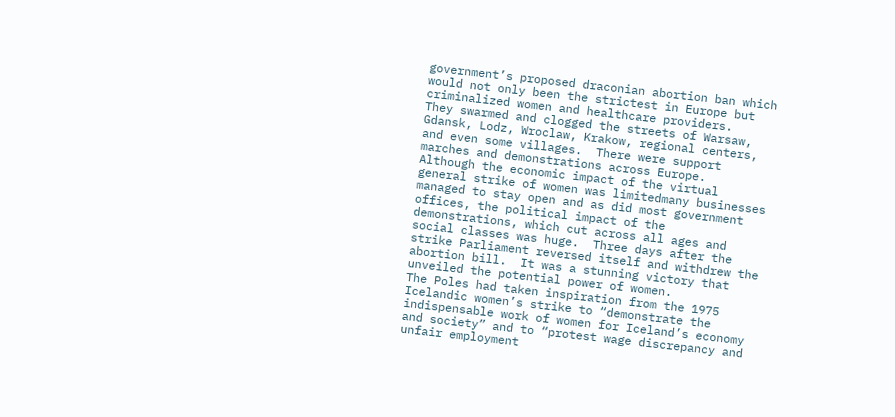government’s proposed draconian abortion ban which would not only been the strictest in Europe but criminalized women and healthcare providers.   They swarmed and clogged the streets of Warsaw, Gdansk, Lodz, Wroclaw, Krakow, regional centers, and even some villages.  There were support marches and demonstrations across Europe.  Although the economic impact of the virtual general strike of women was limitedmany businesses managed to stay open and as did most government offices, the political impact of the demonstrations, which cut across all ages and social classes was huge.  Three days after the strike Parliament reversed itself and withdrew the abortion bill.  It was a stunning victory that unveiled the potential power of women.
The Poles had taken inspiration from the 1975 Icelandic women’s strike to “demonstrate the indispensable work of women for Iceland’s economy and society” and to “protest wage discrepancy and unfair employment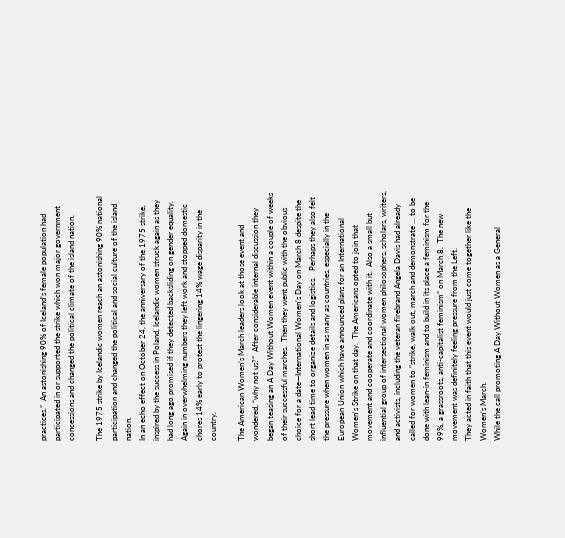practices.”  An astonishing 90% of Iceland’s female population had participated in or supported the strike which won major government concessions and changed the political climate of the island nation.

The 1975 strike by Icelandic women reach an astonishing 90% national participation and changed the political and social culture of the island nation.
In an echo effect on October 24, the anniversary of the 1975 strike, inspired by the success in Poland, Icelandic women struck again as they had long ago promised if they detected backsliding on gender equality.  Again in overwhelming numbers they left work and stopped domestic chores 14% early to protest the lingering 14% wage disparity in the country.

The American Women’s March leaders look at those event and wondered, “why not us?”  After considerable internal discussion they began teasing an A Day Without Women event within a couple of weeks of their successful marches.  Then they went public with the obvious choice for a date—International Women’s Day on March 8 despite the short lead time to organize details and logistics.   Perhaps they also felt the pressure when women in as many as countries, especially in the European Union which have announced plans for an International Women's Strike on that day.  The Americans opted to join that movement and cooperate and coordinate with it.  Also a small but influential group of intersectional women philosophers, scholars, writers, and activists, including the veteran firebrand Angela Davis had already called for women to “strike, walk out, march and demonstrate ... to be done with lean-in feminism and to build in its place a feminism for the 99%, a grassroots, anti-capitalist feminism” on March 8.  The new movement was definitely feeling pressure from the Left.
They acted in faith that this event would just come together like the Women’s March.
While the call promoting A Day Without Women as a General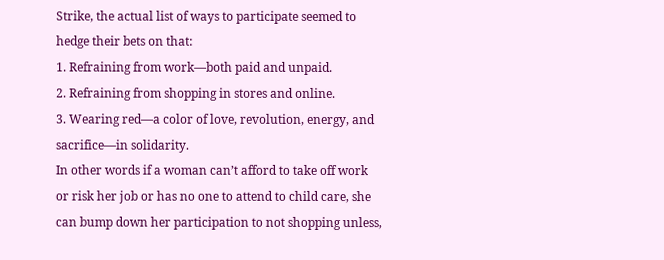Strike, the actual list of ways to participate seemed to hedge their bets on that:
1. Refraining from work—both paid and unpaid.
2. Refraining from shopping in stores and online.
3. Wearing red—a color of love, revolution, energy, and sacrifice—in solidarity.
In other words if a woman can’t afford to take off work or risk her job or has no one to attend to child care, she can bump down her participation to not shopping unless,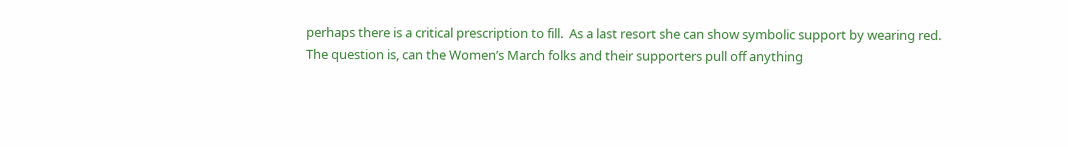perhaps there is a critical prescription to fill.  As a last resort she can show symbolic support by wearing red.
The question is, can the Women’s March folks and their supporters pull off anything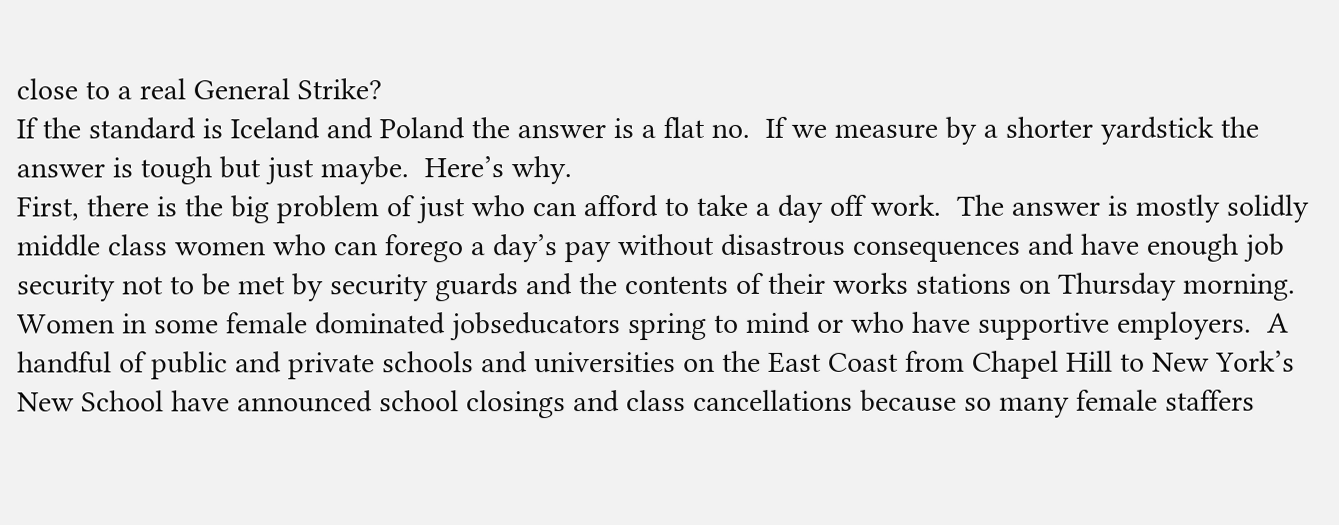close to a real General Strike?
If the standard is Iceland and Poland the answer is a flat no.  If we measure by a shorter yardstick the answer is tough but just maybe.  Here’s why.
First, there is the big problem of just who can afford to take a day off work.  The answer is mostly solidly middle class women who can forego a day’s pay without disastrous consequences and have enough job security not to be met by security guards and the contents of their works stations on Thursday morning.  Women in some female dominated jobseducators spring to mind or who have supportive employers.  A handful of public and private schools and universities on the East Coast from Chapel Hill to New York’s New School have announced school closings and class cancellations because so many female staffers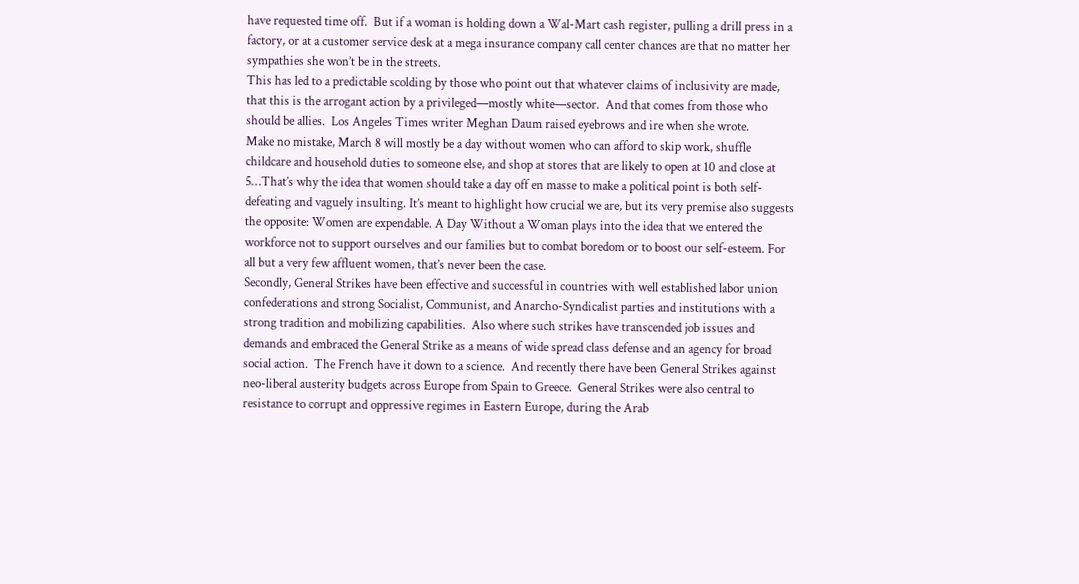have requested time off.  But if a woman is holding down a Wal-Mart cash register, pulling a drill press in a factory, or at a customer service desk at a mega insurance company call center chances are that no matter her sympathies she won’t be in the streets.
This has led to a predictable scolding by those who point out that whatever claims of inclusivity are made, that this is the arrogant action by a privileged—mostly white—sector.  And that comes from those who should be allies.  Los Angeles Times writer Meghan Daum raised eyebrows and ire when she wrote.
Make no mistake, March 8 will mostly be a day without women who can afford to skip work, shuffle childcare and household duties to someone else, and shop at stores that are likely to open at 10 and close at 5…That’s why the idea that women should take a day off en masse to make a political point is both self-defeating and vaguely insulting. It’s meant to highlight how crucial we are, but its very premise also suggests the opposite: Women are expendable. A Day Without a Woman plays into the idea that we entered the workforce not to support ourselves and our families but to combat boredom or to boost our self-esteem. For all but a very few affluent women, that’s never been the case.
Secondly, General Strikes have been effective and successful in countries with well established labor union confederations and strong Socialist, Communist, and Anarcho-Syndicalist parties and institutions with a strong tradition and mobilizing capabilities.  Also where such strikes have transcended job issues and demands and embraced the General Strike as a means of wide spread class defense and an agency for broad social action.  The French have it down to a science.  And recently there have been General Strikes against neo-liberal austerity budgets across Europe from Spain to Greece.  General Strikes were also central to resistance to corrupt and oppressive regimes in Eastern Europe, during the Arab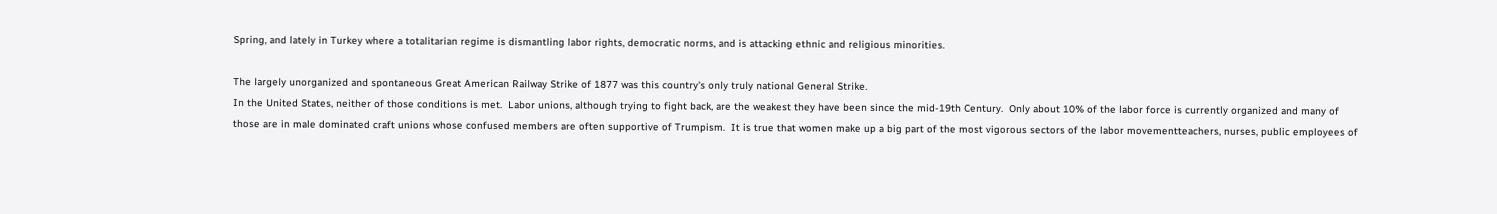Spring, and lately in Turkey where a totalitarian regime is dismantling labor rights, democratic norms, and is attacking ethnic and religious minorities.

The largely unorganized and spontaneous Great American Railway Strike of 1877 was this country's only truly national General Strike.
In the United States, neither of those conditions is met.  Labor unions, although trying to fight back, are the weakest they have been since the mid-19th Century.  Only about 10% of the labor force is currently organized and many of those are in male dominated craft unions whose confused members are often supportive of Trumpism.  It is true that women make up a big part of the most vigorous sectors of the labor movementteachers, nurses, public employees of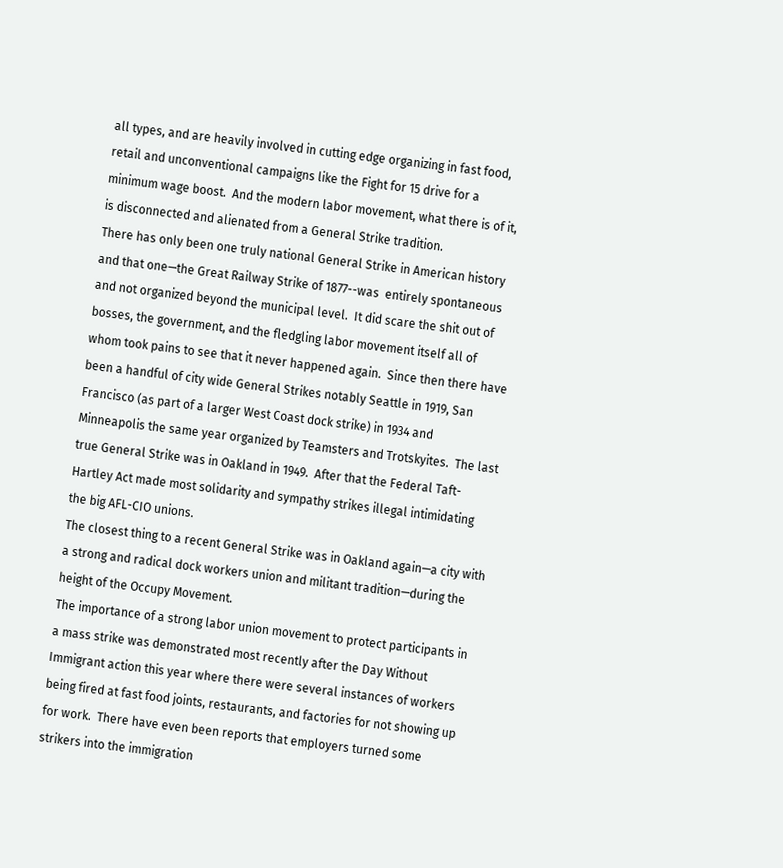all types, and are heavily involved in cutting edge organizing in fast food, retail and unconventional campaigns like the Fight for 15 drive for a minimum wage boost.  And the modern labor movement, what there is of it, is disconnected and alienated from a General Strike tradition.
There has only been one truly national General Strike in American history and that one—the Great Railway Strike of 1877--was  entirely spontaneous and not organized beyond the municipal level.  It did scare the shit out of bosses, the government, and the fledgling labor movement itself all of whom took pains to see that it never happened again.  Since then there have been a handful of city wide General Strikes notably Seattle in 1919, San Francisco (as part of a larger West Coast dock strike) in 1934 and Minneapolis the same year organized by Teamsters and Trotskyites.  The last true General Strike was in Oakland in 1949.  After that the Federal Taft-Hartley Act made most solidarity and sympathy strikes illegal intimidating the big AFL-CIO unions.
The closest thing to a recent General Strike was in Oakland again—a city with a strong and radical dock workers union and militant tradition—during the height of the Occupy Movement.
The importance of a strong labor union movement to protect participants in a mass strike was demonstrated most recently after the Day Without Immigrant action this year where there were several instances of workers being fired at fast food joints, restaurants, and factories for not showing up for work.  There have even been reports that employers turned some strikers into the immigration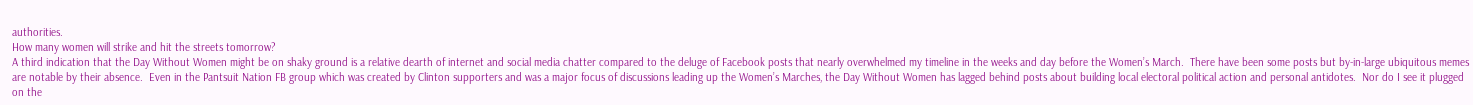authorities.
How many women will strike and hit the streets tomorrow?
A third indication that the Day Without Women might be on shaky ground is a relative dearth of internet and social media chatter compared to the deluge of Facebook posts that nearly overwhelmed my timeline in the weeks and day before the Women’s March.  There have been some posts but by-in-large ubiquitous memes are notable by their absence.  Even in the Pantsuit Nation FB group which was created by Clinton supporters and was a major focus of discussions leading up the Women’s Marches, the Day Without Women has lagged behind posts about building local electoral political action and personal antidotes.  Nor do I see it plugged on the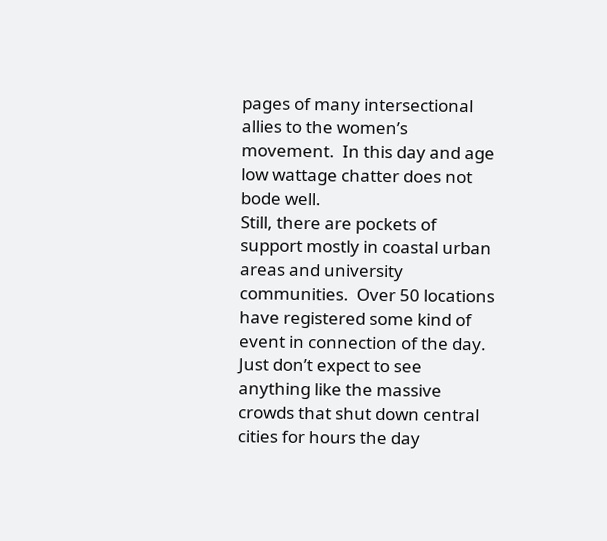pages of many intersectional allies to the women’s movement.  In this day and age low wattage chatter does not bode well.
Still, there are pockets of support mostly in coastal urban areas and university communities.  Over 50 locations have registered some kind of event in connection of the day.  Just don’t expect to see anything like the massive crowds that shut down central cities for hours the day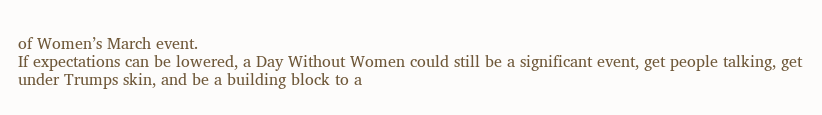of Women’s March event.
If expectations can be lowered, a Day Without Women could still be a significant event, get people talking, get under Trumps skin, and be a building block to a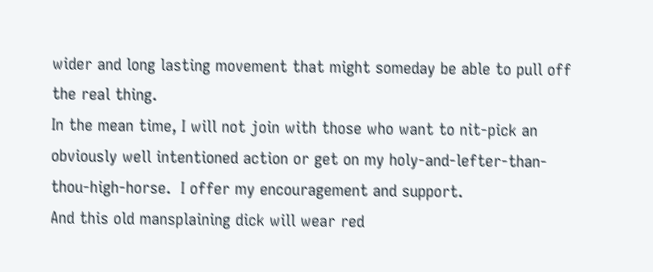wider and long lasting movement that might someday be able to pull off the real thing.
In the mean time, I will not join with those who want to nit-pick an obviously well intentioned action or get on my holy-and-lefter-than-thou-high-horse.  I offer my encouragement and support.
And this old mansplaining dick will wear red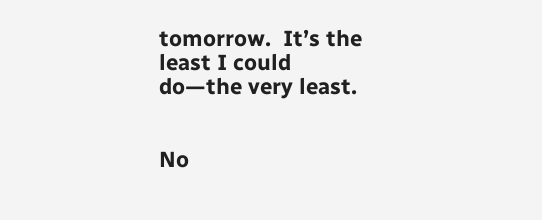tomorrow.  It’s the least I could do—the very least.


No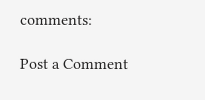comments:

Post a Comment